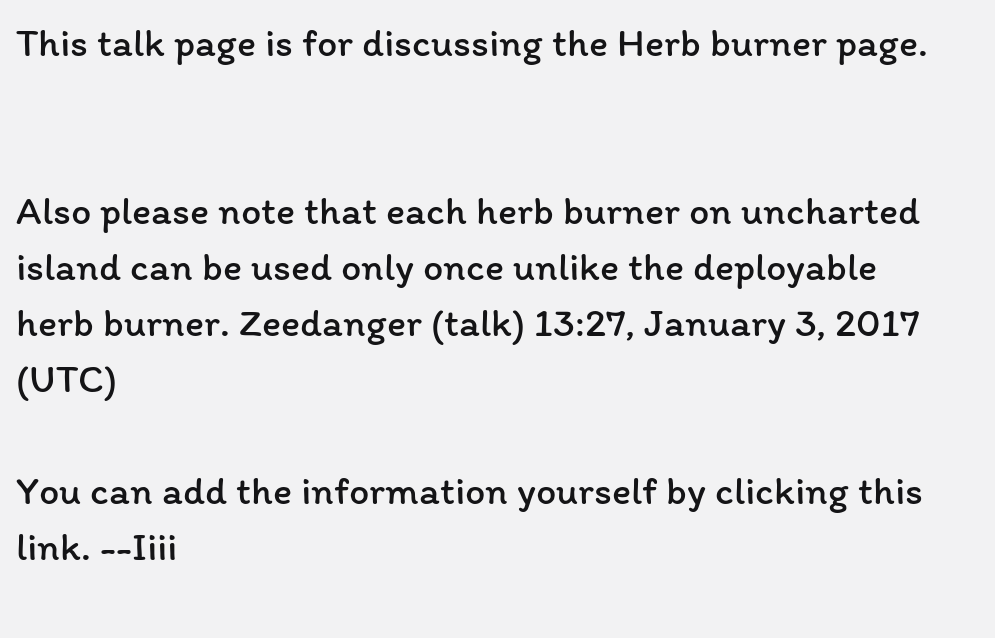This talk page is for discussing the Herb burner page.


Also please note that each herb burner on uncharted island can be used only once unlike the deployable herb burner. Zeedanger (talk) 13:27, January 3, 2017 (UTC)

You can add the information yourself by clicking this link. --Iiii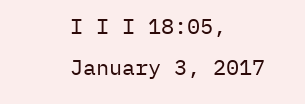I I I 18:05, January 3, 2017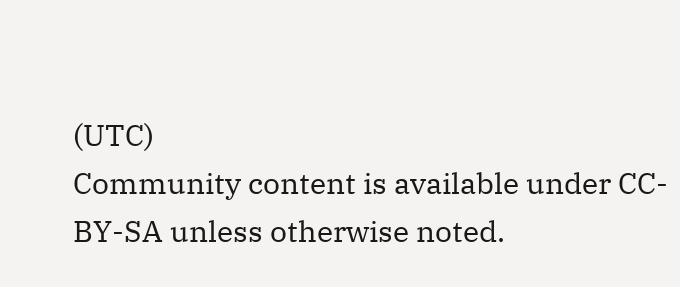(UTC)
Community content is available under CC-BY-SA unless otherwise noted.